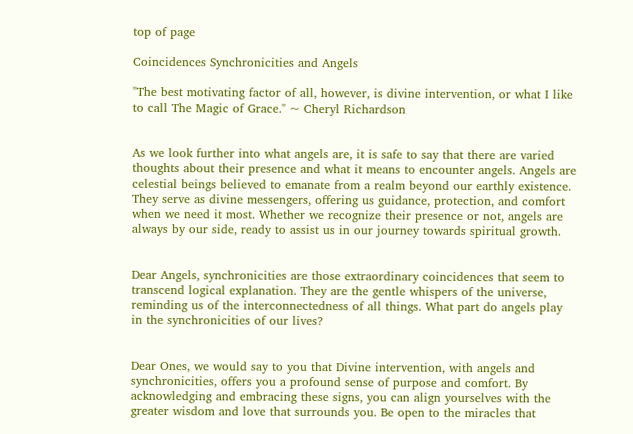top of page

Coincidences Synchronicities and Angels

"The best motivating factor of all, however, is divine intervention, or what I like to call The Magic of Grace." ~ Cheryl Richardson


As we look further into what angels are, it is safe to say that there are varied thoughts about their presence and what it means to encounter angels. Angels are celestial beings believed to emanate from a realm beyond our earthly existence. They serve as divine messengers, offering us guidance, protection, and comfort when we need it most. Whether we recognize their presence or not, angels are always by our side, ready to assist us in our journey towards spiritual growth.


Dear Angels, synchronicities are those extraordinary coincidences that seem to transcend logical explanation. They are the gentle whispers of the universe, reminding us of the interconnectedness of all things. What part do angels play in the synchronicities of our lives?


Dear Ones, we would say to you that Divine intervention, with angels and synchronicities, offers you a profound sense of purpose and comfort. By acknowledging and embracing these signs, you can align yourselves with the greater wisdom and love that surrounds you. Be open to the miracles that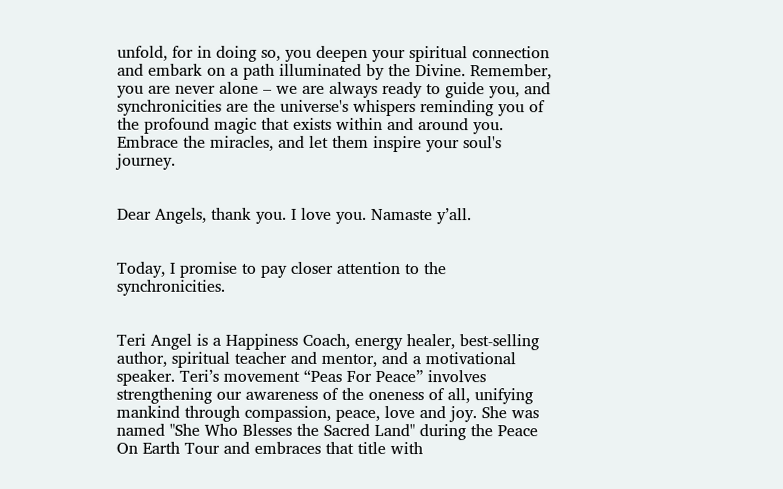unfold, for in doing so, you deepen your spiritual connection and embark on a path illuminated by the Divine. Remember, you are never alone – we are always ready to guide you, and synchronicities are the universe's whispers reminding you of the profound magic that exists within and around you. Embrace the miracles, and let them inspire your soul's journey.


Dear Angels, thank you. I love you. Namaste y’all.


Today, I promise to pay closer attention to the synchronicities.


Teri Angel is a Happiness Coach, energy healer, best-selling author, spiritual teacher and mentor, and a motivational speaker. Teri’s movement “Peas For Peace” involves strengthening our awareness of the oneness of all, unifying mankind through compassion, peace, love and joy. She was named "She Who Blesses the Sacred Land" during the Peace On Earth Tour and embraces that title with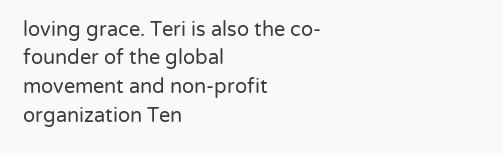loving grace. Teri is also the co-founder of the global movement and non-profit organization Ten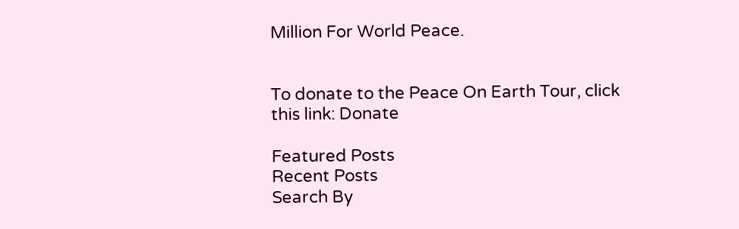Million For World Peace.


To donate to the Peace On Earth Tour, click this link: Donate

Featured Posts
Recent Posts
Search By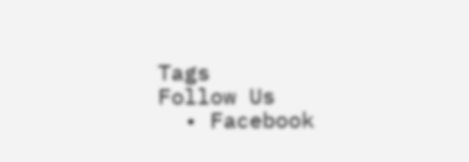Tags
Follow Us
  • Facebook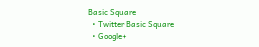Basic Square
  • Twitter Basic Square
  • Google+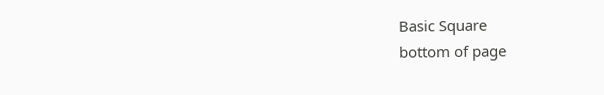Basic Square
bottom of page